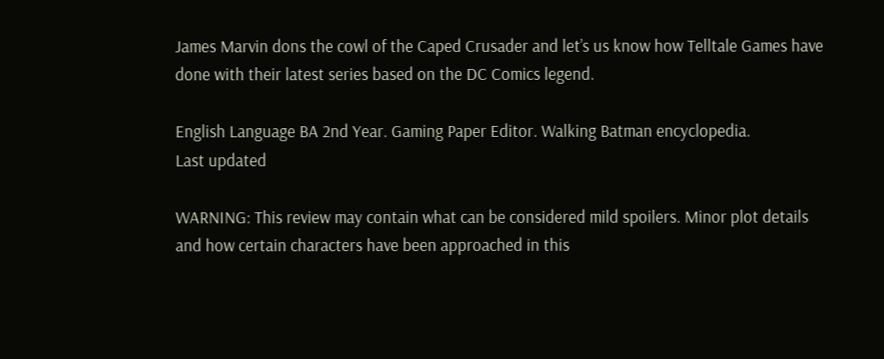James Marvin dons the cowl of the Caped Crusader and let’s us know how Telltale Games have done with their latest series based on the DC Comics legend.

English Language BA 2nd Year. Gaming Paper Editor. Walking Batman encyclopedia.
Last updated

WARNING: This review may contain what can be considered mild spoilers. Minor plot details and how certain characters have been approached in this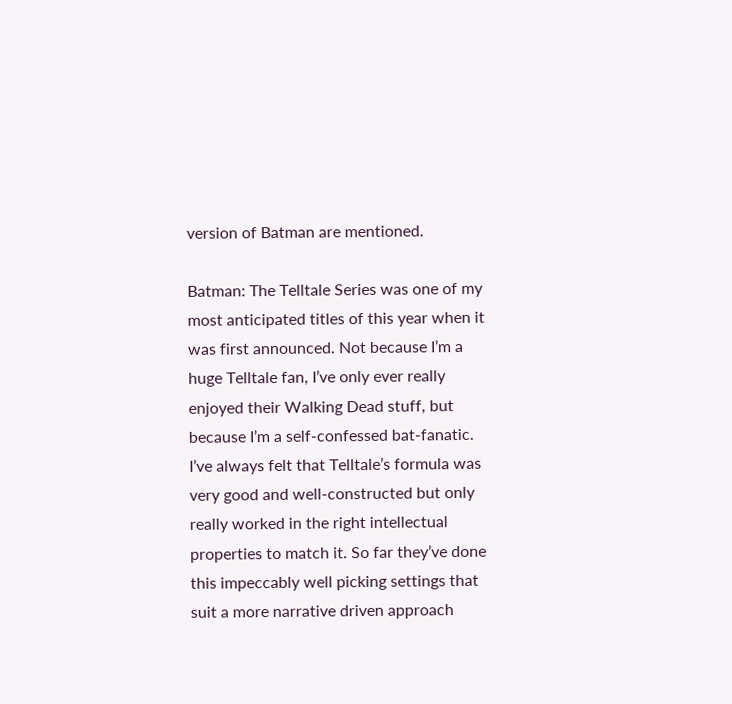version of Batman are mentioned.

Batman: The Telltale Series was one of my most anticipated titles of this year when it was first announced. Not because I’m a huge Telltale fan, I’ve only ever really enjoyed their Walking Dead stuff, but because I’m a self-confessed bat-fanatic. I’ve always felt that Telltale’s formula was very good and well-constructed but only really worked in the right intellectual properties to match it. So far they’ve done this impeccably well picking settings that suit a more narrative driven approach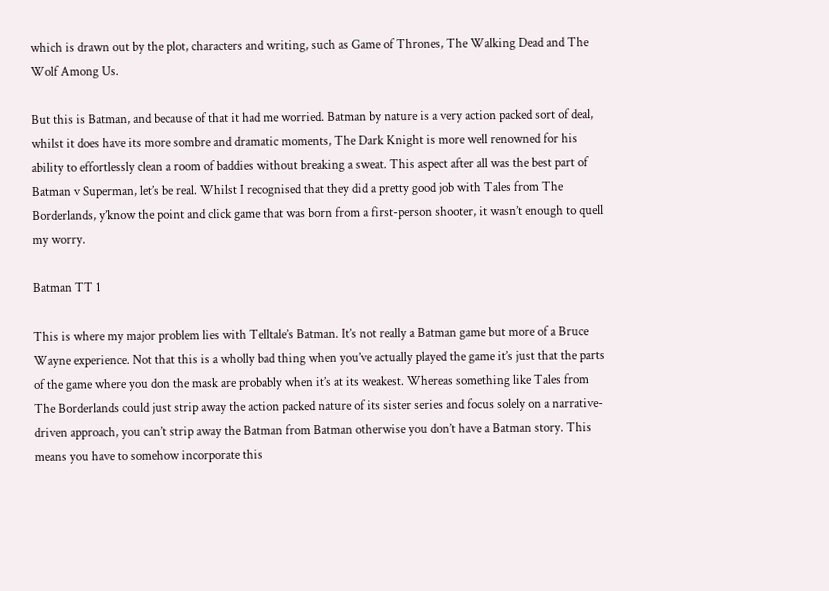which is drawn out by the plot, characters and writing, such as Game of Thrones, The Walking Dead and The Wolf Among Us.

But this is Batman, and because of that it had me worried. Batman by nature is a very action packed sort of deal, whilst it does have its more sombre and dramatic moments, The Dark Knight is more well renowned for his ability to effortlessly clean a room of baddies without breaking a sweat. This aspect after all was the best part of Batman v Superman, let’s be real. Whilst I recognised that they did a pretty good job with Tales from The Borderlands, y’know the point and click game that was born from a first-person shooter, it wasn’t enough to quell my worry.

Batman TT 1

This is where my major problem lies with Telltale’s Batman. It’s not really a Batman game but more of a Bruce Wayne experience. Not that this is a wholly bad thing when you’ve actually played the game it’s just that the parts of the game where you don the mask are probably when it’s at its weakest. Whereas something like Tales from The Borderlands could just strip away the action packed nature of its sister series and focus solely on a narrative-driven approach, you can’t strip away the Batman from Batman otherwise you don’t have a Batman story. This means you have to somehow incorporate this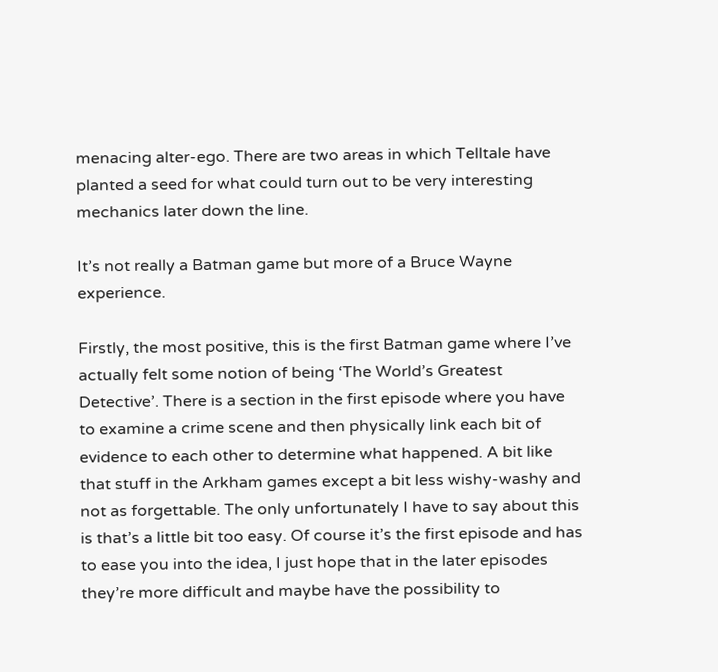menacing alter-ego. There are two areas in which Telltale have planted a seed for what could turn out to be very interesting mechanics later down the line.

It’s not really a Batman game but more of a Bruce Wayne experience.

Firstly, the most positive, this is the first Batman game where I’ve actually felt some notion of being ‘The World’s Greatest Detective’. There is a section in the first episode where you have to examine a crime scene and then physically link each bit of evidence to each other to determine what happened. A bit like that stuff in the Arkham games except a bit less wishy-washy and not as forgettable. The only unfortunately I have to say about this is that’s a little bit too easy. Of course it’s the first episode and has to ease you into the idea, I just hope that in the later episodes they’re more difficult and maybe have the possibility to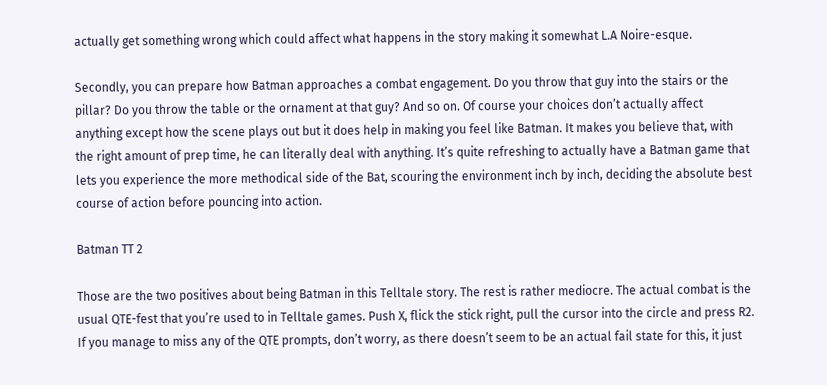actually get something wrong which could affect what happens in the story making it somewhat L.A Noire-esque.

Secondly, you can prepare how Batman approaches a combat engagement. Do you throw that guy into the stairs or the pillar? Do you throw the table or the ornament at that guy? And so on. Of course your choices don’t actually affect anything except how the scene plays out but it does help in making you feel like Batman. It makes you believe that, with the right amount of prep time, he can literally deal with anything. It’s quite refreshing to actually have a Batman game that lets you experience the more methodical side of the Bat, scouring the environment inch by inch, deciding the absolute best course of action before pouncing into action.

Batman TT 2

Those are the two positives about being Batman in this Telltale story. The rest is rather mediocre. The actual combat is the usual QTE-fest that you’re used to in Telltale games. Push X, flick the stick right, pull the cursor into the circle and press R2. If you manage to miss any of the QTE prompts, don’t worry, as there doesn’t seem to be an actual fail state for this, it just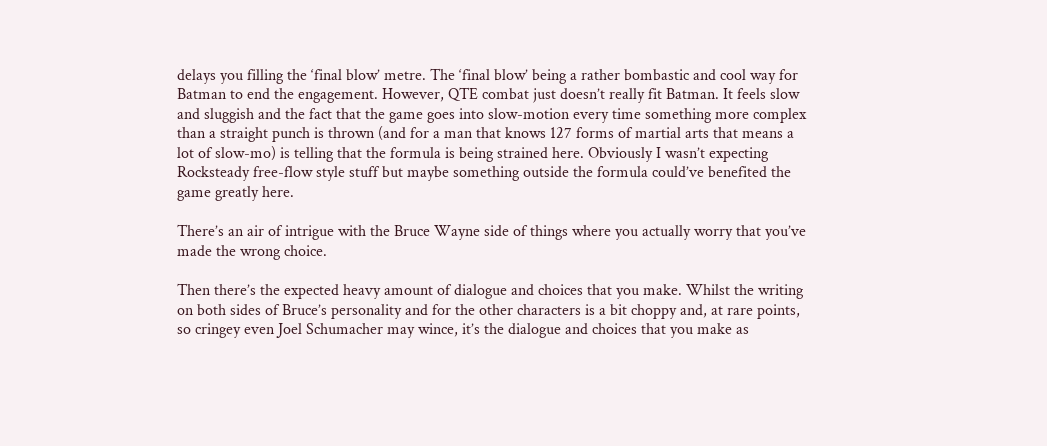delays you filling the ‘final blow’ metre. The ‘final blow’ being a rather bombastic and cool way for Batman to end the engagement. However, QTE combat just doesn’t really fit Batman. It feels slow and sluggish and the fact that the game goes into slow-motion every time something more complex than a straight punch is thrown (and for a man that knows 127 forms of martial arts that means a lot of slow-mo) is telling that the formula is being strained here. Obviously I wasn’t expecting Rocksteady free-flow style stuff but maybe something outside the formula could’ve benefited the game greatly here.

There’s an air of intrigue with the Bruce Wayne side of things where you actually worry that you’ve made the wrong choice.

Then there’s the expected heavy amount of dialogue and choices that you make. Whilst the writing on both sides of Bruce’s personality and for the other characters is a bit choppy and, at rare points, so cringey even Joel Schumacher may wince, it’s the dialogue and choices that you make as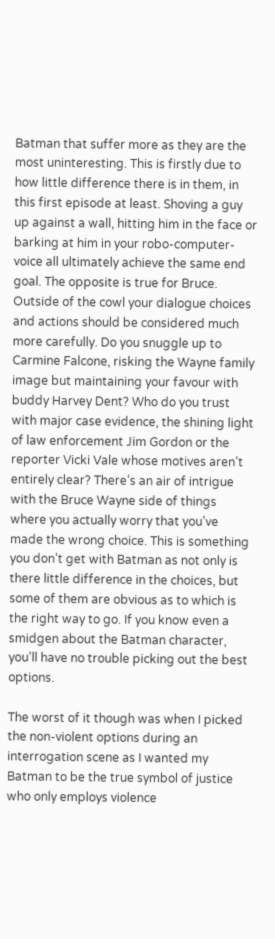Batman that suffer more as they are the most uninteresting. This is firstly due to how little difference there is in them, in this first episode at least. Shoving a guy up against a wall, hitting him in the face or barking at him in your robo-computer-voice all ultimately achieve the same end goal. The opposite is true for Bruce. Outside of the cowl your dialogue choices and actions should be considered much more carefully. Do you snuggle up to Carmine Falcone, risking the Wayne family image but maintaining your favour with buddy Harvey Dent? Who do you trust with major case evidence, the shining light of law enforcement Jim Gordon or the reporter Vicki Vale whose motives aren’t entirely clear? There’s an air of intrigue with the Bruce Wayne side of things where you actually worry that you’ve made the wrong choice. This is something you don’t get with Batman as not only is there little difference in the choices, but some of them are obvious as to which is the right way to go. If you know even a smidgen about the Batman character, you’ll have no trouble picking out the best options.

The worst of it though was when I picked the non-violent options during an interrogation scene as I wanted my Batman to be the true symbol of justice who only employs violence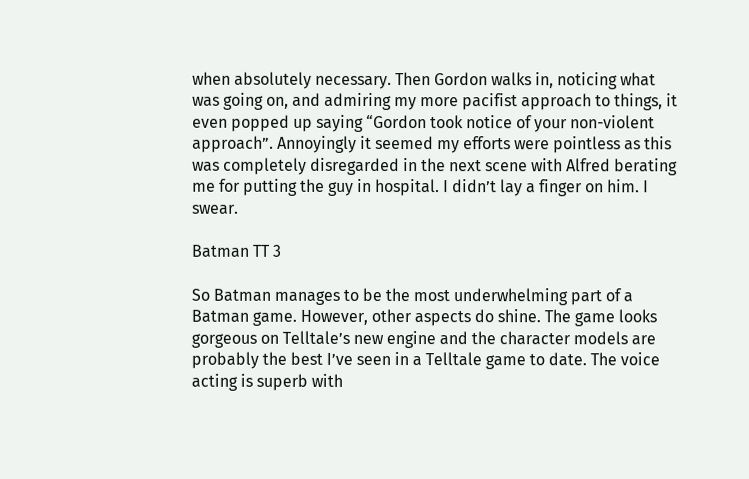when absolutely necessary. Then Gordon walks in, noticing what was going on, and admiring my more pacifist approach to things, it even popped up saying “Gordon took notice of your non-violent approach”. Annoyingly it seemed my efforts were pointless as this was completely disregarded in the next scene with Alfred berating me for putting the guy in hospital. I didn’t lay a finger on him. I swear.

Batman TT 3

So Batman manages to be the most underwhelming part of a Batman game. However, other aspects do shine. The game looks gorgeous on Telltale’s new engine and the character models are probably the best I’ve seen in a Telltale game to date. The voice acting is superb with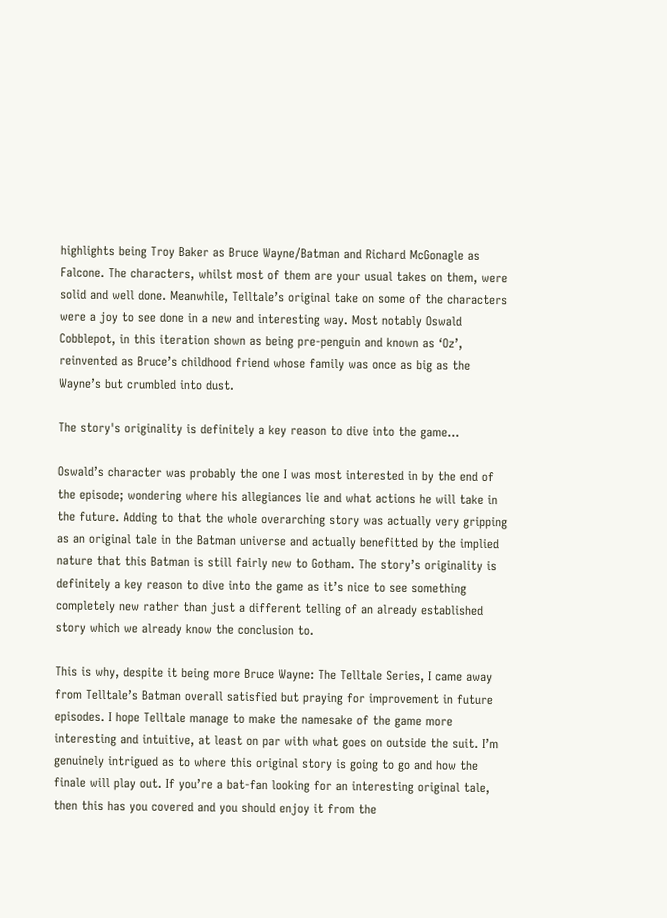highlights being Troy Baker as Bruce Wayne/Batman and Richard McGonagle as Falcone. The characters, whilst most of them are your usual takes on them, were solid and well done. Meanwhile, Telltale’s original take on some of the characters were a joy to see done in a new and interesting way. Most notably Oswald Cobblepot, in this iteration shown as being pre-penguin and known as ‘Oz’, reinvented as Bruce’s childhood friend whose family was once as big as the Wayne’s but crumbled into dust.

The story's originality is definitely a key reason to dive into the game...

Oswald’s character was probably the one I was most interested in by the end of the episode; wondering where his allegiances lie and what actions he will take in the future. Adding to that the whole overarching story was actually very gripping as an original tale in the Batman universe and actually benefitted by the implied nature that this Batman is still fairly new to Gotham. The story’s originality is definitely a key reason to dive into the game as it’s nice to see something completely new rather than just a different telling of an already established story which we already know the conclusion to.

This is why, despite it being more Bruce Wayne: The Telltale Series, I came away from Telltale’s Batman overall satisfied but praying for improvement in future episodes. I hope Telltale manage to make the namesake of the game more interesting and intuitive, at least on par with what goes on outside the suit. I’m genuinely intrigued as to where this original story is going to go and how the finale will play out. If you’re a bat-fan looking for an interesting original tale, then this has you covered and you should enjoy it from the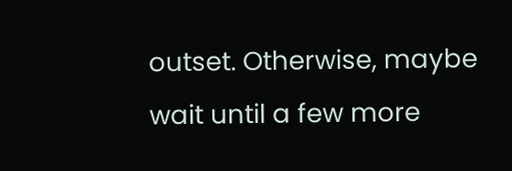outset. Otherwise, maybe wait until a few more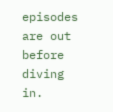episodes are out before diving in.